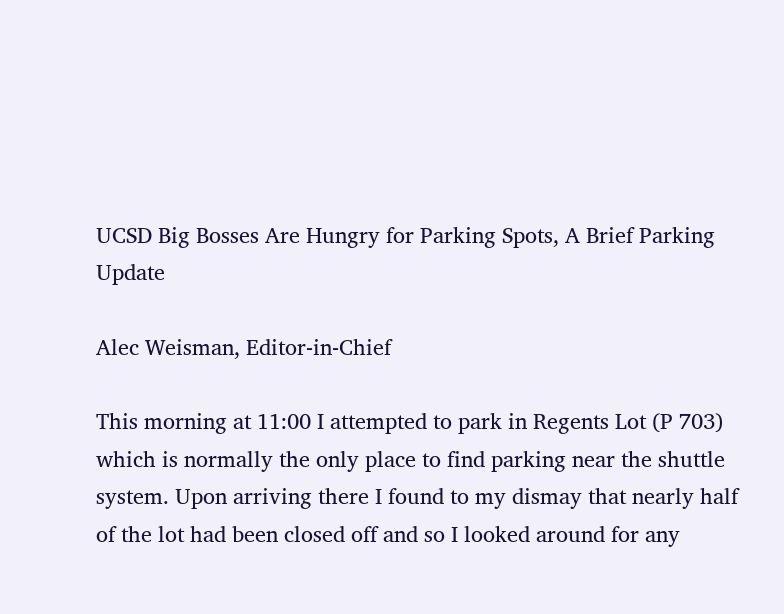UCSD Big Bosses Are Hungry for Parking Spots, A Brief Parking Update

Alec Weisman, Editor-in-Chief

This morning at 11:00 I attempted to park in Regents Lot (P 703) which is normally the only place to find parking near the shuttle system. Upon arriving there I found to my dismay that nearly half of the lot had been closed off and so I looked around for any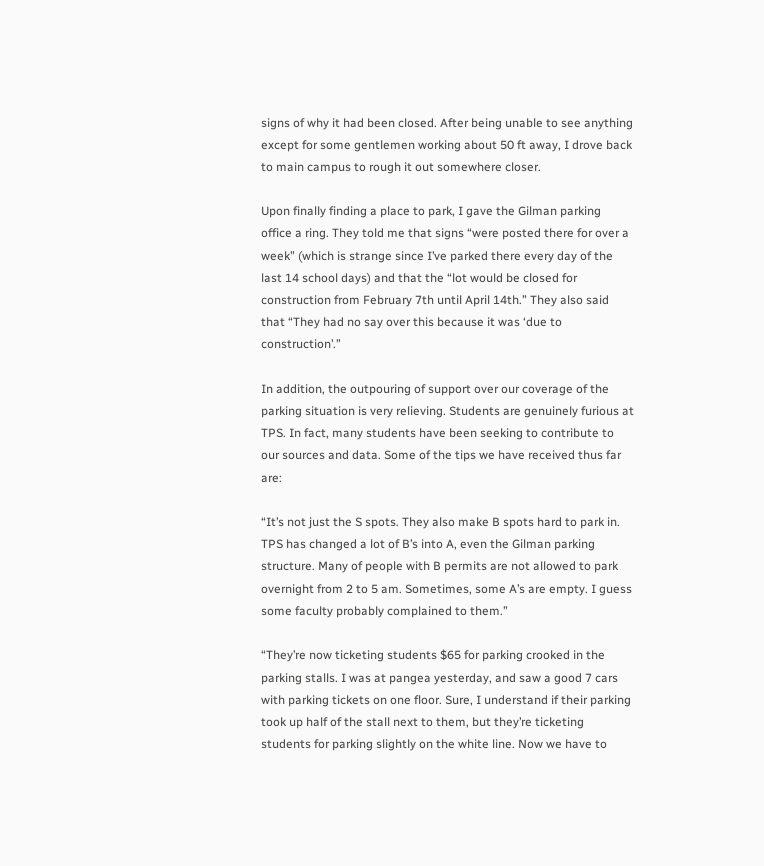signs of why it had been closed. After being unable to see anything except for some gentlemen working about 50 ft away, I drove back to main campus to rough it out somewhere closer.

Upon finally finding a place to park, I gave the Gilman parking office a ring. They told me that signs “were posted there for over a week” (which is strange since I’ve parked there every day of the last 14 school days) and that the “lot would be closed for construction from February 7th until April 14th.” They also said that “They had no say over this because it was ‘due to construction’.”

In addition, the outpouring of support over our coverage of the parking situation is very relieving. Students are genuinely furious at TPS. In fact, many students have been seeking to contribute to our sources and data. Some of the tips we have received thus far are:

“It’s not just the S spots. They also make B spots hard to park in. TPS has changed a lot of B’s into A, even the Gilman parking structure. Many of people with B permits are not allowed to park overnight from 2 to 5 am. Sometimes, some A’s are empty. I guess some faculty probably complained to them.”

“They’re now ticketing students $65 for parking crooked in the parking stalls. I was at pangea yesterday, and saw a good 7 cars with parking tickets on one floor. Sure, I understand if their parking took up half of the stall next to them, but they’re ticketing students for parking slightly on the white line. Now we have to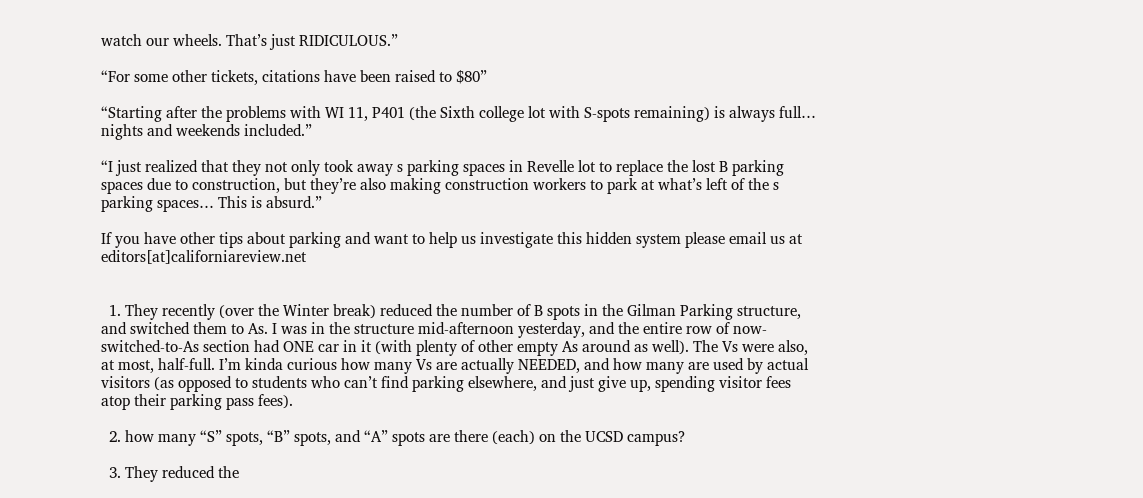watch our wheels. That’s just RIDICULOUS.”

“For some other tickets, citations have been raised to $80”

“Starting after the problems with WI 11, P401 (the Sixth college lot with S-spots remaining) is always full… nights and weekends included.”

“I just realized that they not only took away s parking spaces in Revelle lot to replace the lost B parking spaces due to construction, but they’re also making construction workers to park at what’s left of the s parking spaces… This is absurd.”

If you have other tips about parking and want to help us investigate this hidden system please email us at editors[at]californiareview.net


  1. They recently (over the Winter break) reduced the number of B spots in the Gilman Parking structure, and switched them to As. I was in the structure mid-afternoon yesterday, and the entire row of now-switched-to-As section had ONE car in it (with plenty of other empty As around as well). The Vs were also, at most, half-full. I’m kinda curious how many Vs are actually NEEDED, and how many are used by actual visitors (as opposed to students who can’t find parking elsewhere, and just give up, spending visitor fees atop their parking pass fees).

  2. how many “S” spots, “B” spots, and “A” spots are there (each) on the UCSD campus?

  3. They reduced the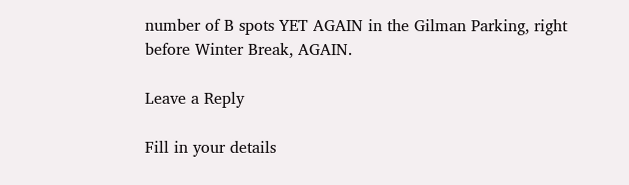number of B spots YET AGAIN in the Gilman Parking, right before Winter Break, AGAIN.

Leave a Reply

Fill in your details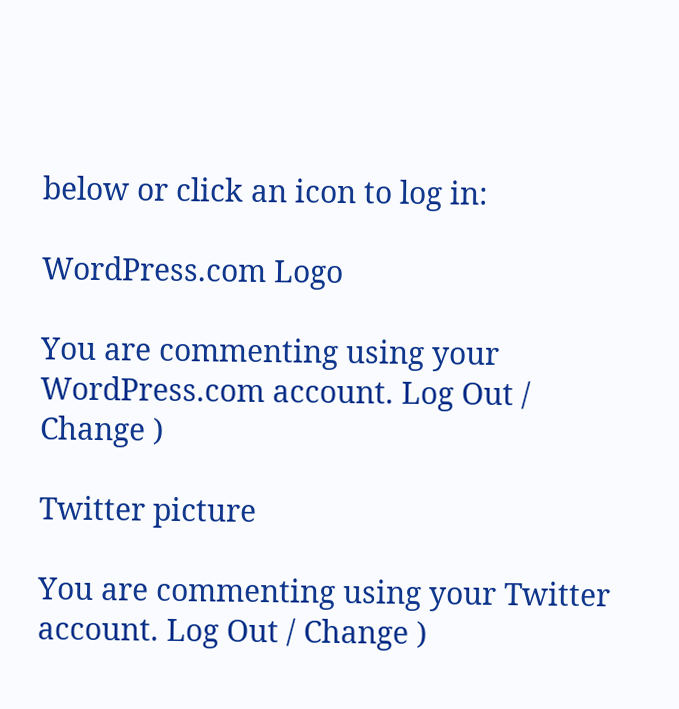below or click an icon to log in:

WordPress.com Logo

You are commenting using your WordPress.com account. Log Out / Change )

Twitter picture

You are commenting using your Twitter account. Log Out / Change )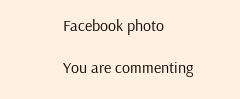Facebook photo

You are commenting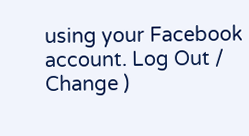using your Facebook account. Log Out / Change )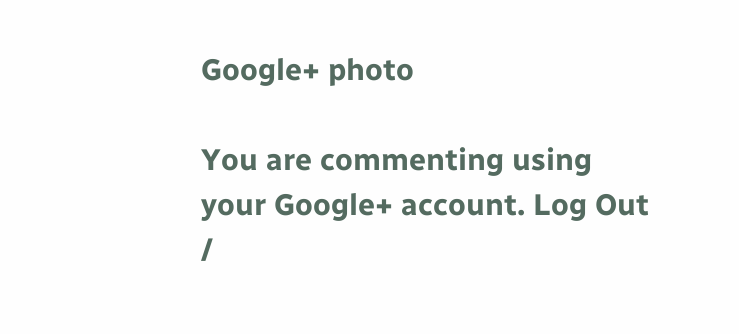Google+ photo

You are commenting using your Google+ account. Log Out /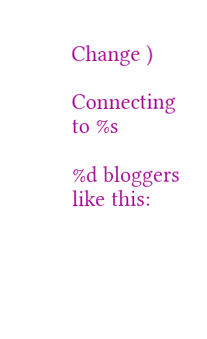Change )

Connecting to %s

%d bloggers like this: